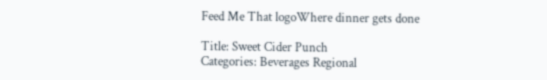Feed Me That logoWhere dinner gets done

Title: Sweet Cider Punch
Categories: Beverages Regional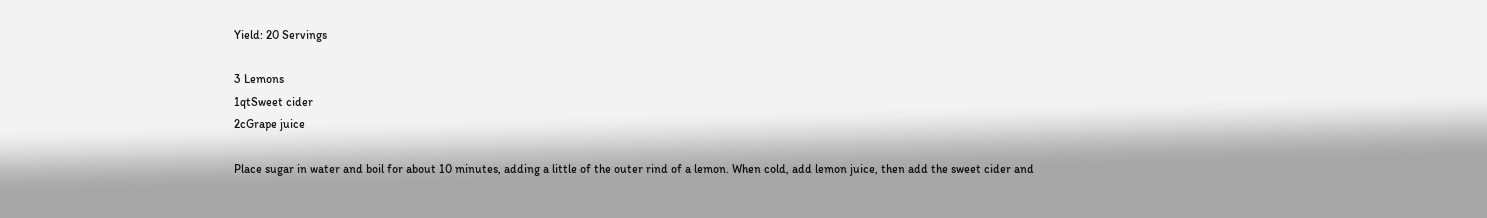Yield: 20 Servings

3 Lemons
1qtSweet cider
2cGrape juice

Place sugar in water and boil for about 10 minutes, adding a little of the outer rind of a lemon. When cold, add lemon juice, then add the sweet cider and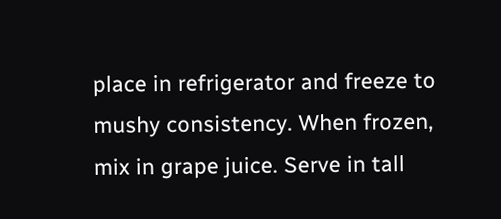place in refrigerator and freeze to mushy consistency. When frozen, mix in grape juice. Serve in tall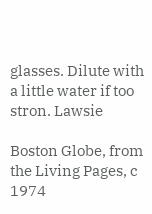glasses. Dilute with a little water if too stron. Lawsie

Boston Globe, from the Living Pages, c 1974